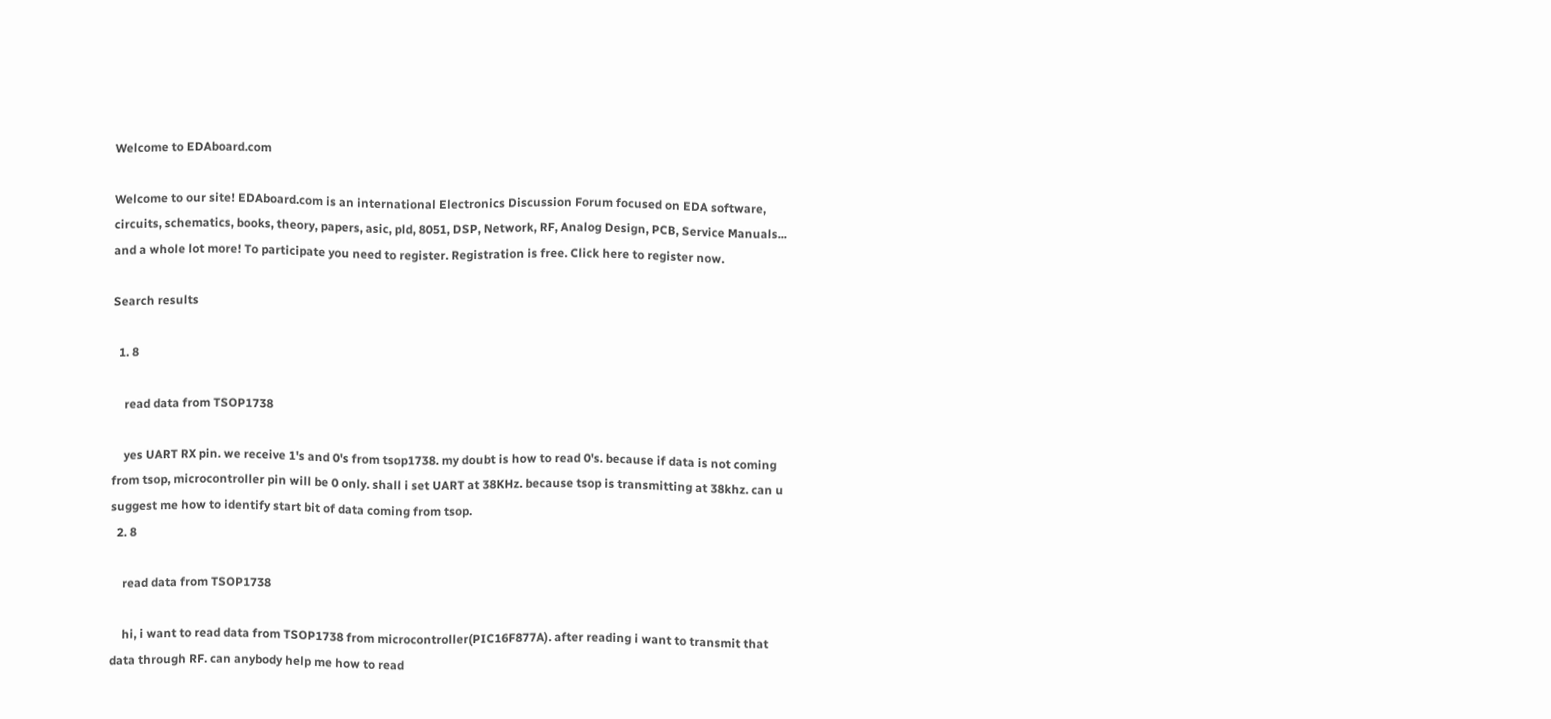Welcome to EDAboard.com

Welcome to our site! EDAboard.com is an international Electronics Discussion Forum focused on EDA software, circuits, schematics, books, theory, papers, asic, pld, 8051, DSP, Network, RF, Analog Design, PCB, Service Manuals... and a whole lot more! To participate you need to register. Registration is free. Click here to register now.

Search results

  1. 8

    read data from TSOP1738

    yes UART RX pin. we receive 1's and 0's from tsop1738. my doubt is how to read 0's. because if data is not coming from tsop, microcontroller pin will be 0 only. shall i set UART at 38KHz. because tsop is transmitting at 38khz. can u suggest me how to identify start bit of data coming from tsop.
  2. 8

    read data from TSOP1738

    hi, i want to read data from TSOP1738 from microcontroller(PIC16F877A). after reading i want to transmit that data through RF. can anybody help me how to read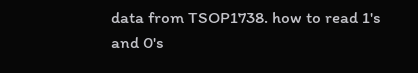data from TSOP1738. how to read 1's and 0's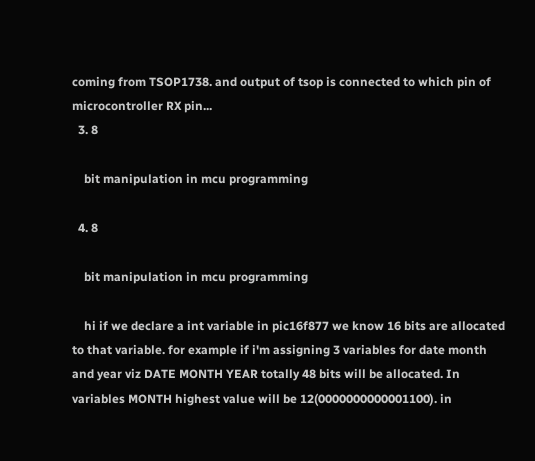coming from TSOP1738. and output of tsop is connected to which pin of microcontroller RX pin...
  3. 8

    bit manipulation in mcu programming

  4. 8

    bit manipulation in mcu programming

    hi if we declare a int variable in pic16f877 we know 16 bits are allocated to that variable. for example if i'm assigning 3 variables for date month and year viz DATE MONTH YEAR totally 48 bits will be allocated. In variables MONTH highest value will be 12(0000000000001100). in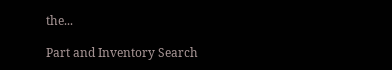the...

Part and Inventory Search